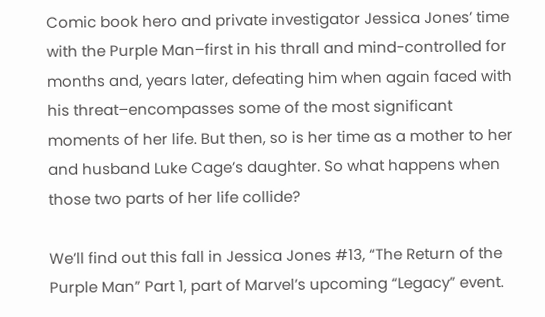Comic book hero and private investigator Jessica Jones’ time with the Purple Man–first in his thrall and mind-controlled for months and, years later, defeating him when again faced with his threat–encompasses some of the most significant moments of her life. But then, so is her time as a mother to her and husband Luke Cage’s daughter. So what happens when those two parts of her life collide?

We’ll find out this fall in Jessica Jones #13, “The Return of the Purple Man” Part 1, part of Marvel’s upcoming “Legacy” event.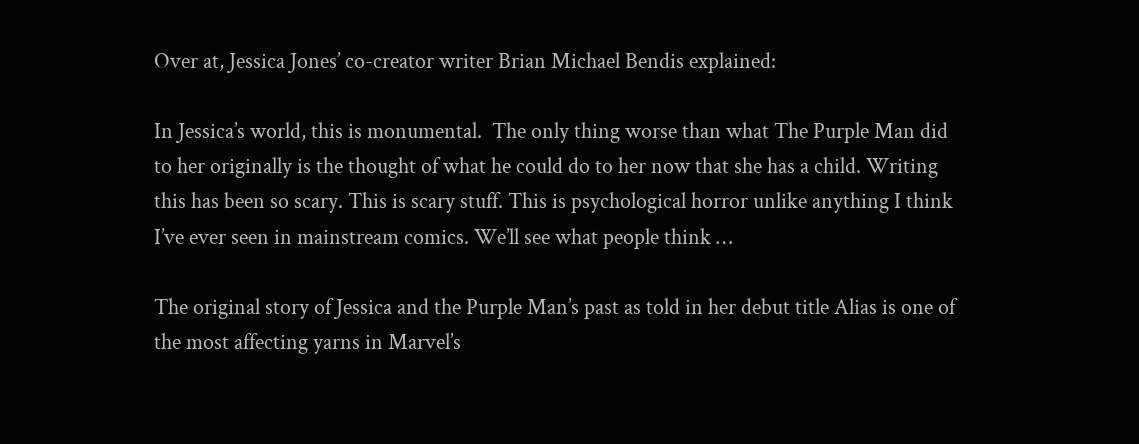Over at, Jessica Jones’ co-creator writer Brian Michael Bendis explained:

In Jessica’s world, this is monumental.  The only thing worse than what The Purple Man did to her originally is the thought of what he could do to her now that she has a child. Writing this has been so scary. This is scary stuff. This is psychological horror unlike anything I think I’ve ever seen in mainstream comics. We’ll see what people think …

The original story of Jessica and the Purple Man’s past as told in her debut title Alias is one of the most affecting yarns in Marvel’s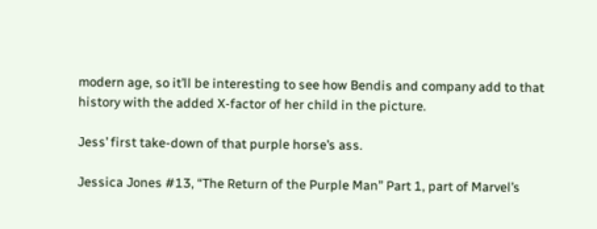modern age, so it’ll be interesting to see how Bendis and company add to that history with the added X-factor of her child in the picture.

Jess’ first take-down of that purple horse’s ass.

Jessica Jones #13, “The Return of the Purple Man” Part 1, part of Marvel’s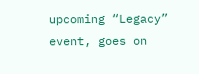upcoming “Legacy” event, goes on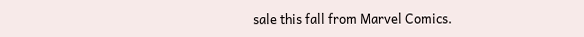sale this fall from Marvel Comics.